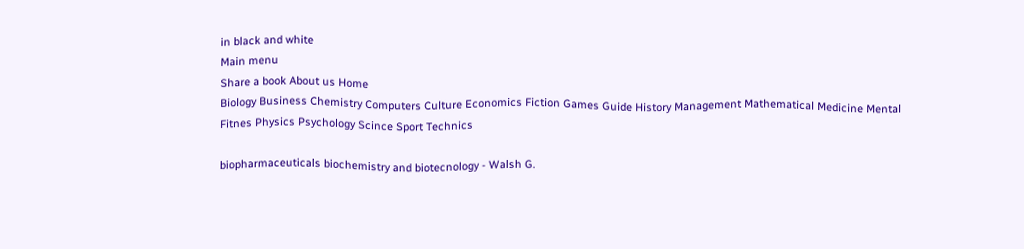in black and white
Main menu
Share a book About us Home
Biology Business Chemistry Computers Culture Economics Fiction Games Guide History Management Mathematical Medicine Mental Fitnes Physics Psychology Scince Sport Technics

biopharmaceuticals biochemistry and biotecnology - Walsh G.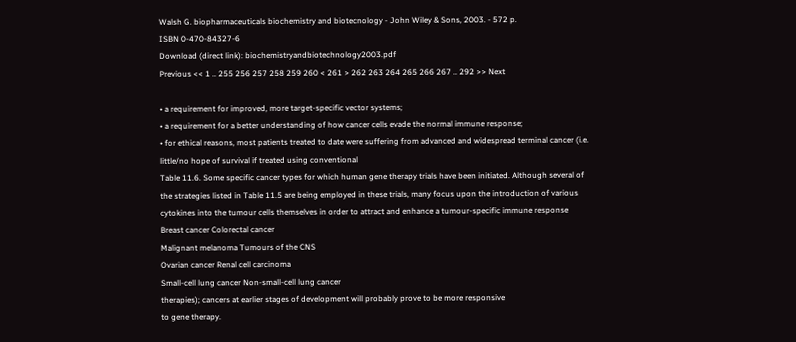Walsh G. biopharmaceuticals biochemistry and biotecnology - John Wiley & Sons, 2003. - 572 p.
ISBN 0-470-84327-6
Download (direct link): biochemistryandbiotechnology2003.pdf
Previous << 1 .. 255 256 257 258 259 260 < 261 > 262 263 264 265 266 267 .. 292 >> Next

• a requirement for improved, more target-specific vector systems;
• a requirement for a better understanding of how cancer cells evade the normal immune response;
• for ethical reasons, most patients treated to date were suffering from advanced and widespread terminal cancer (i.e. little/no hope of survival if treated using conventional
Table 11.6. Some specific cancer types for which human gene therapy trials have been initiated. Although several of the strategies listed in Table 11.5 are being employed in these trials, many focus upon the introduction of various cytokines into the tumour cells themselves in order to attract and enhance a tumour-specific immune response
Breast cancer Colorectal cancer
Malignant melanoma Tumours of the CNS
Ovarian cancer Renal cell carcinoma
Small-cell lung cancer Non-small-cell lung cancer
therapies); cancers at earlier stages of development will probably prove to be more responsive
to gene therapy.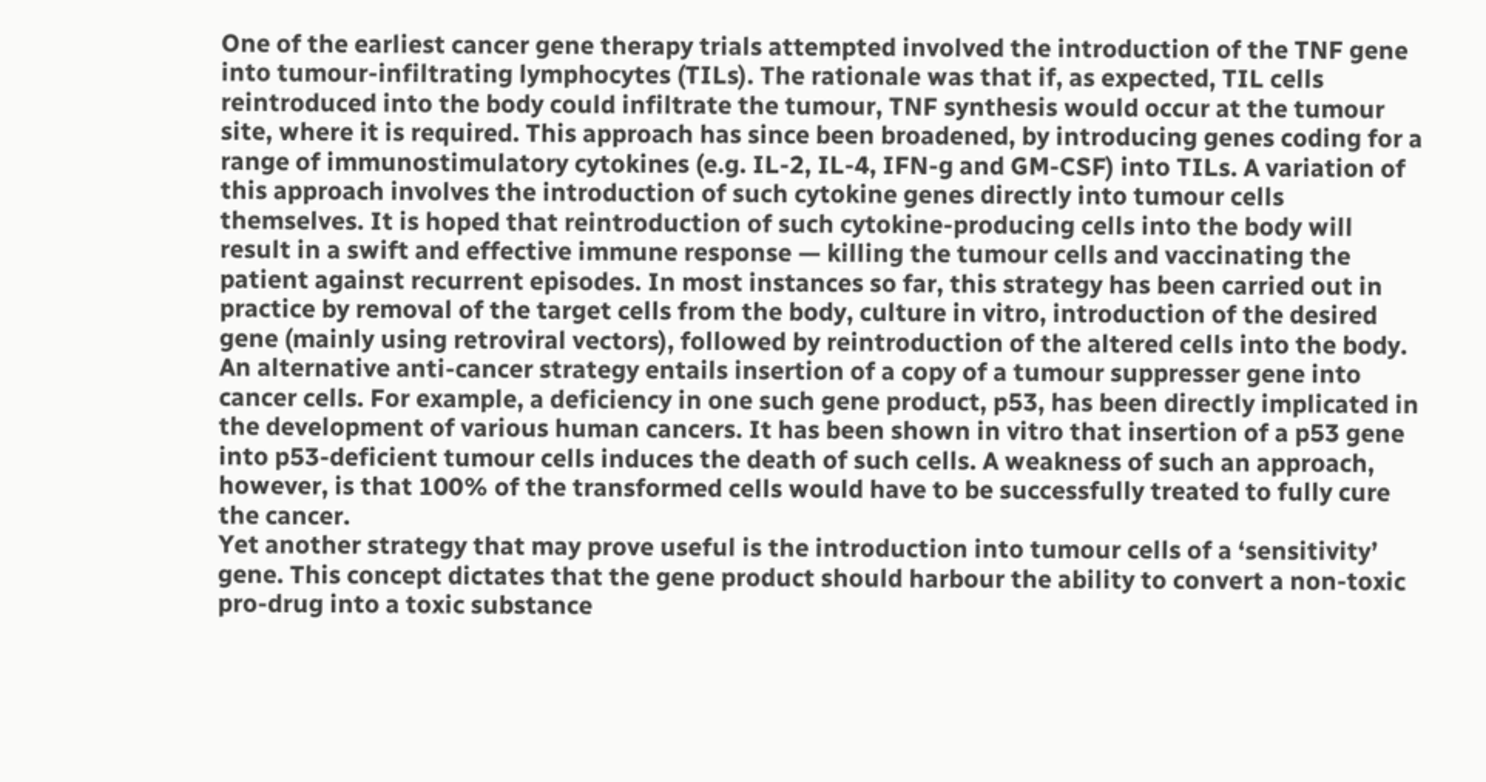One of the earliest cancer gene therapy trials attempted involved the introduction of the TNF gene into tumour-infiltrating lymphocytes (TILs). The rationale was that if, as expected, TIL cells reintroduced into the body could infiltrate the tumour, TNF synthesis would occur at the tumour site, where it is required. This approach has since been broadened, by introducing genes coding for a range of immunostimulatory cytokines (e.g. IL-2, IL-4, IFN-g and GM-CSF) into TILs. A variation of this approach involves the introduction of such cytokine genes directly into tumour cells themselves. It is hoped that reintroduction of such cytokine-producing cells into the body will result in a swift and effective immune response — killing the tumour cells and vaccinating the patient against recurrent episodes. In most instances so far, this strategy has been carried out in practice by removal of the target cells from the body, culture in vitro, introduction of the desired gene (mainly using retroviral vectors), followed by reintroduction of the altered cells into the body.
An alternative anti-cancer strategy entails insertion of a copy of a tumour suppresser gene into cancer cells. For example, a deficiency in one such gene product, p53, has been directly implicated in the development of various human cancers. It has been shown in vitro that insertion of a p53 gene into p53-deficient tumour cells induces the death of such cells. A weakness of such an approach, however, is that 100% of the transformed cells would have to be successfully treated to fully cure the cancer.
Yet another strategy that may prove useful is the introduction into tumour cells of a ‘sensitivity’ gene. This concept dictates that the gene product should harbour the ability to convert a non-toxic pro-drug into a toxic substance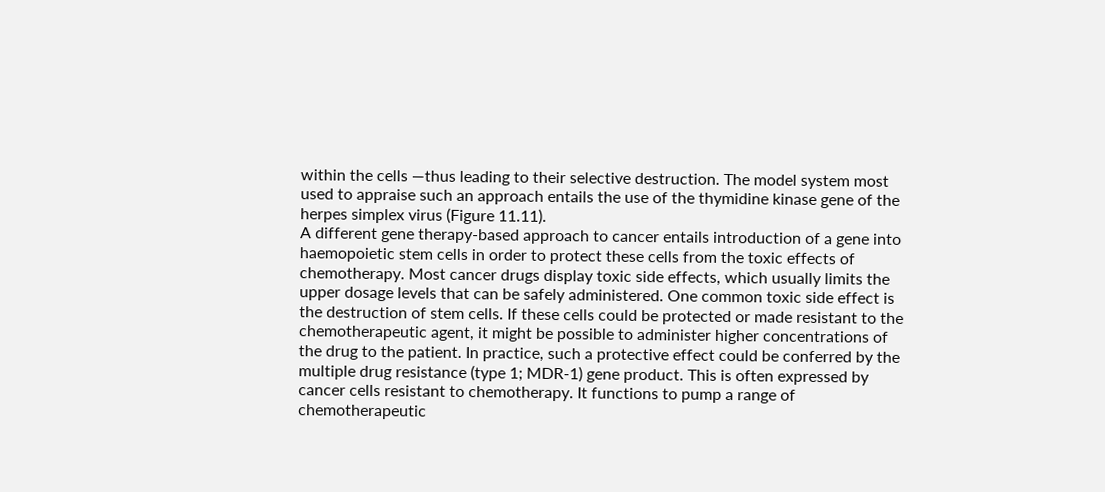within the cells —thus leading to their selective destruction. The model system most used to appraise such an approach entails the use of the thymidine kinase gene of the herpes simplex virus (Figure 11.11).
A different gene therapy-based approach to cancer entails introduction of a gene into haemopoietic stem cells in order to protect these cells from the toxic effects of chemotherapy. Most cancer drugs display toxic side effects, which usually limits the upper dosage levels that can be safely administered. One common toxic side effect is the destruction of stem cells. If these cells could be protected or made resistant to the chemotherapeutic agent, it might be possible to administer higher concentrations of the drug to the patient. In practice, such a protective effect could be conferred by the multiple drug resistance (type 1; MDR-1) gene product. This is often expressed by cancer cells resistant to chemotherapy. It functions to pump a range of chemotherapeutic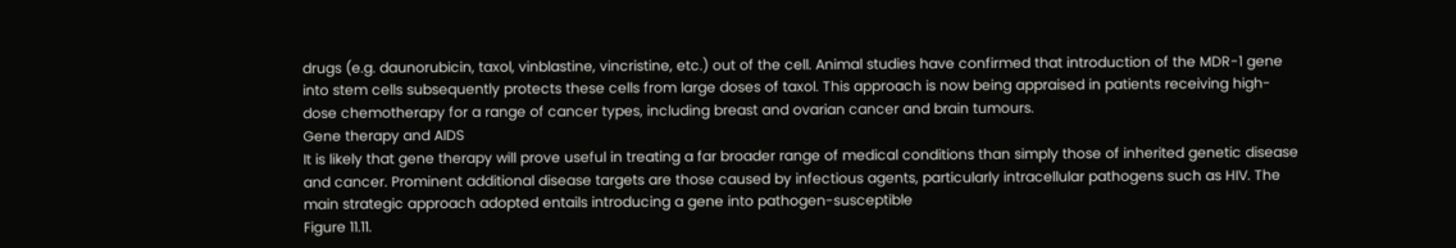drugs (e.g. daunorubicin, taxol, vinblastine, vincristine, etc.) out of the cell. Animal studies have confirmed that introduction of the MDR-1 gene into stem cells subsequently protects these cells from large doses of taxol. This approach is now being appraised in patients receiving high-dose chemotherapy for a range of cancer types, including breast and ovarian cancer and brain tumours.
Gene therapy and AIDS
It is likely that gene therapy will prove useful in treating a far broader range of medical conditions than simply those of inherited genetic disease and cancer. Prominent additional disease targets are those caused by infectious agents, particularly intracellular pathogens such as HIV. The main strategic approach adopted entails introducing a gene into pathogen-susceptible
Figure 11.11.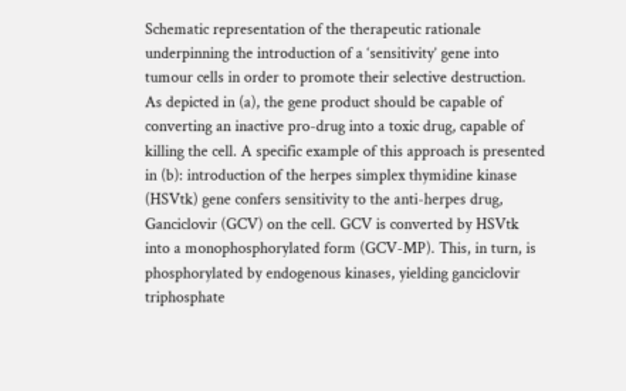Schematic representation of the therapeutic rationale underpinning the introduction of a ‘sensitivity’ gene into tumour cells in order to promote their selective destruction. As depicted in (a), the gene product should be capable of converting an inactive pro-drug into a toxic drug, capable of killing the cell. A specific example of this approach is presented in (b): introduction of the herpes simplex thymidine kinase (HSVtk) gene confers sensitivity to the anti-herpes drug, Ganciclovir (GCV) on the cell. GCV is converted by HSVtk into a monophosphorylated form (GCV-MP). This, in turn, is phosphorylated by endogenous kinases, yielding ganciclovir triphosphate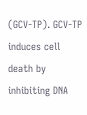(GCV-TP). GCV-TP induces cell death by inhibiting DNA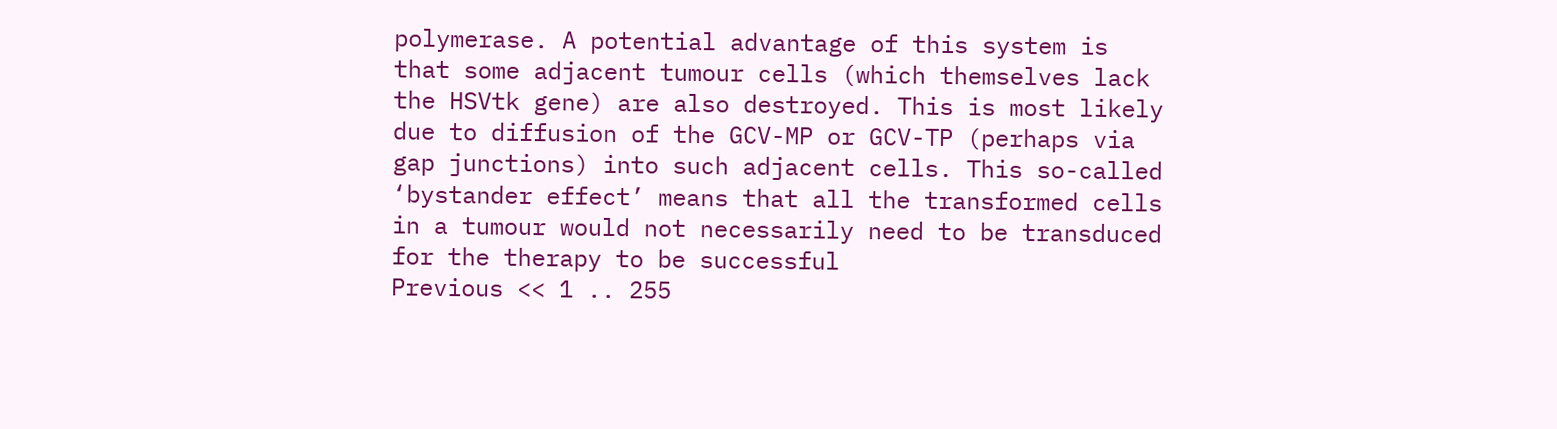polymerase. A potential advantage of this system is that some adjacent tumour cells (which themselves lack the HSVtk gene) are also destroyed. This is most likely due to diffusion of the GCV-MP or GCV-TP (perhaps via gap junctions) into such adjacent cells. This so-called ‘bystander effect’ means that all the transformed cells in a tumour would not necessarily need to be transduced for the therapy to be successful
Previous << 1 .. 255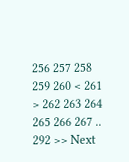256 257 258 259 260 < 261 > 262 263 264 265 266 267 .. 292 >> Next